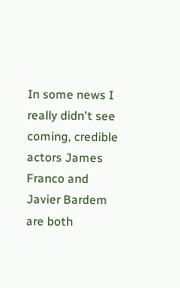In some news I really didn't see coming, credible actors James Franco and Javier Bardem are both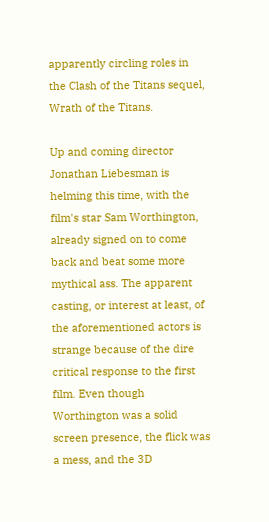apparently circling roles in the Clash of the Titans sequel, Wrath of the Titans.

Up and coming director Jonathan Liebesman is helming this time, with the film's star Sam Worthington, already signed on to come back and beat some more mythical ass. The apparent casting, or interest at least, of the aforementioned actors is strange because of the dire critical response to the first film. Even though Worthington was a solid screen presence, the flick was a mess, and the 3D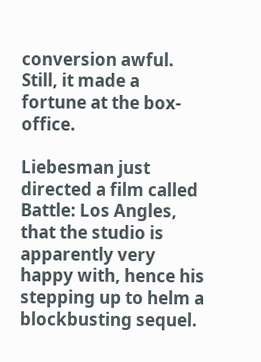conversion awful. Still, it made a fortune at the box-office.

Liebesman just directed a film called Battle: Los Angles, that the studio is apparently very happy with, hence his stepping up to helm a blockbusting sequel.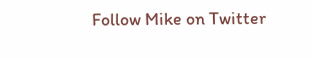Follow Mike on Twitter